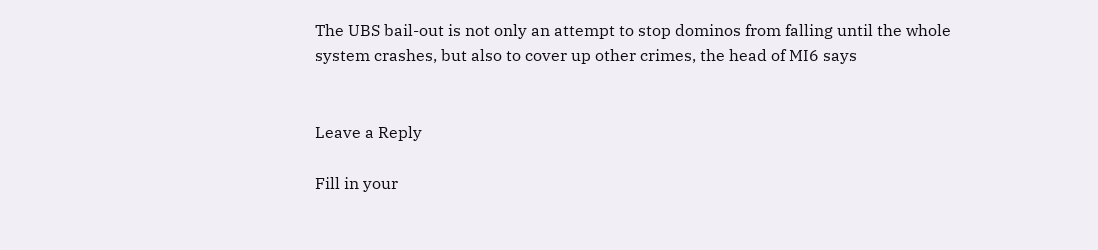The UBS bail-out is not only an attempt to stop dominos from falling until the whole system crashes, but also to cover up other crimes, the head of MI6 says


Leave a Reply

Fill in your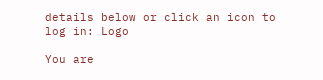details below or click an icon to log in: Logo

You are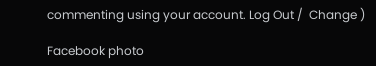commenting using your account. Log Out /  Change )

Facebook photo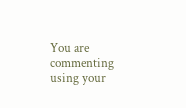You are commenting using your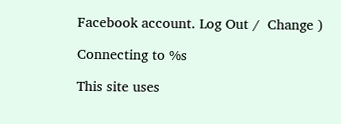Facebook account. Log Out /  Change )

Connecting to %s

This site uses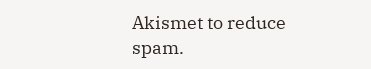Akismet to reduce spam.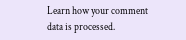Learn how your comment data is processed.